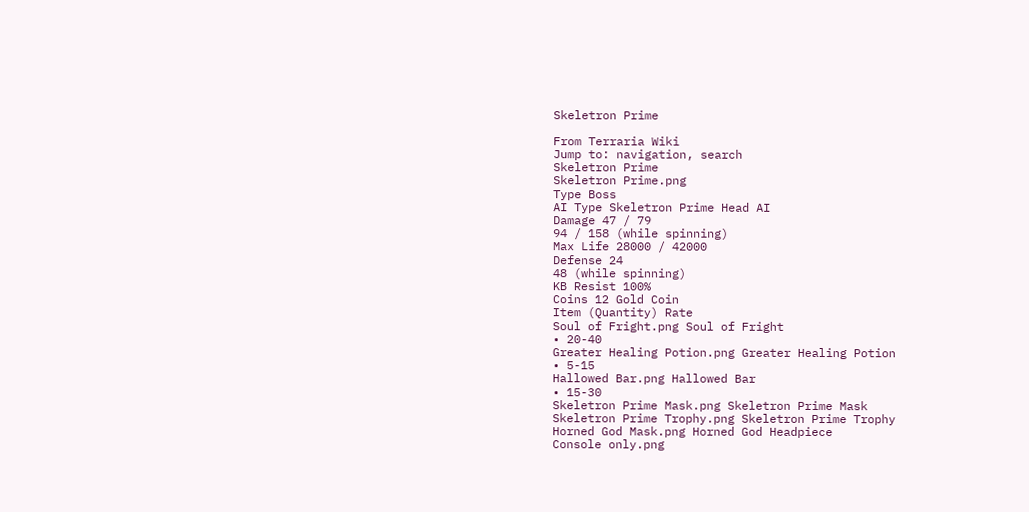Skeletron Prime

From Terraria Wiki
Jump to: navigation, search
Skeletron Prime
Skeletron Prime.png
Type Boss
AI Type Skeletron Prime Head AI
Damage 47 / 79
94 / 158 (while spinning)
Max Life 28000 / 42000
Defense 24
48 (while spinning)
KB Resist 100%
Coins 12 Gold Coin
Item (Quantity) Rate
Soul of Fright.png Soul of Fright
• 20-40
Greater Healing Potion.png Greater Healing Potion
• 5-15
Hallowed Bar.png Hallowed Bar
• 15-30
Skeletron Prime Mask.png Skeletron Prime Mask
Skeletron Prime Trophy.png Skeletron Prime Trophy
Horned God Mask.png Horned God Headpiece
Console only.png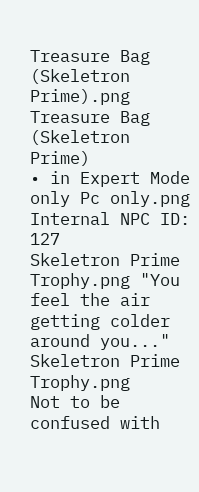Treasure Bag (Skeletron Prime).png Treasure Bag (Skeletron Prime)
• in Expert Mode only Pc only.png
Internal NPC ID: 127
Skeletron Prime Trophy.png "You feel the air getting colder around you..." Skeletron Prime Trophy.png
Not to be confused with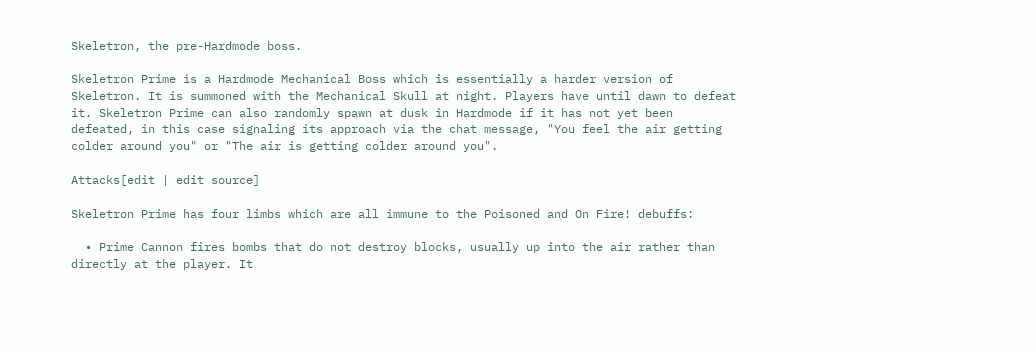Skeletron, the pre-Hardmode boss.

Skeletron Prime is a Hardmode Mechanical Boss which is essentially a harder version of Skeletron. It is summoned with the Mechanical Skull at night. Players have until dawn to defeat it. Skeletron Prime can also randomly spawn at dusk in Hardmode if it has not yet been defeated, in this case signaling its approach via the chat message, "You feel the air getting colder around you" or "The air is getting colder around you".

Attacks[edit | edit source]

Skeletron Prime has four limbs which are all immune to the Poisoned and On Fire! debuffs:

  • Prime Cannon fires bombs that do not destroy blocks, usually up into the air rather than directly at the player. It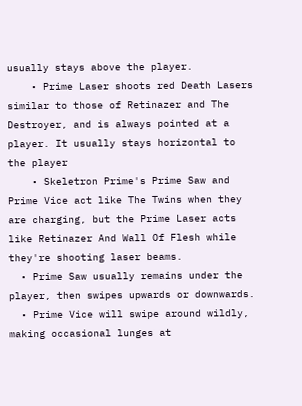usually stays above the player.
    • Prime Laser shoots red Death Lasers similar to those of Retinazer and The Destroyer, and is always pointed at a player. It usually stays horizontal to the player
    • Skeletron Prime's Prime Saw and Prime Vice act like The Twins when they are charging, but the Prime Laser acts like Retinazer And Wall Of Flesh while they're shooting laser beams.
  • Prime Saw usually remains under the player, then swipes upwards or downwards.
  • Prime Vice will swipe around wildly, making occasional lunges at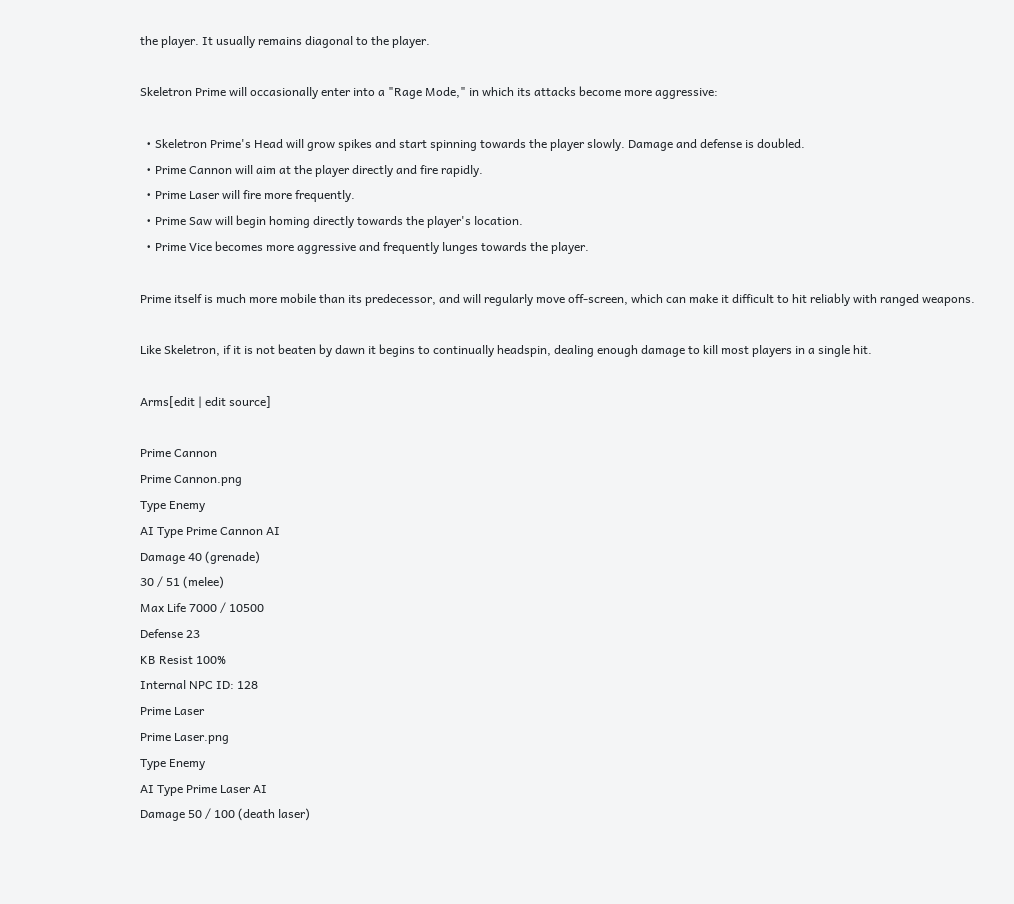the player. It usually remains diagonal to the player.

Skeletron Prime will occasionally enter into a "Rage Mode," in which its attacks become more aggressive:

  • Skeletron Prime's Head will grow spikes and start spinning towards the player slowly. Damage and defense is doubled.
  • Prime Cannon will aim at the player directly and fire rapidly.
  • Prime Laser will fire more frequently.
  • Prime Saw will begin homing directly towards the player's location.
  • Prime Vice becomes more aggressive and frequently lunges towards the player.

Prime itself is much more mobile than its predecessor, and will regularly move off-screen, which can make it difficult to hit reliably with ranged weapons.

Like Skeletron, if it is not beaten by dawn it begins to continually headspin, dealing enough damage to kill most players in a single hit.

Arms[edit | edit source]

Prime Cannon
Prime Cannon.png
Type Enemy
AI Type Prime Cannon AI
Damage 40 (grenade)
30 / 51 (melee)
Max Life 7000 / 10500
Defense 23
KB Resist 100%
Internal NPC ID: 128
Prime Laser
Prime Laser.png
Type Enemy
AI Type Prime Laser AI
Damage 50 / 100 (death laser)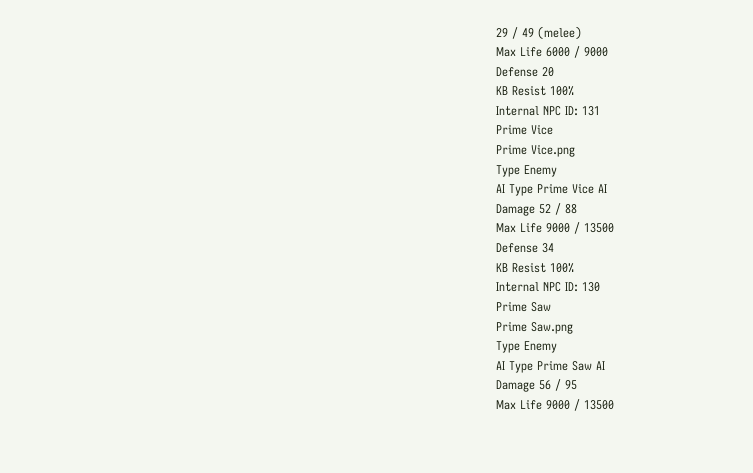29 / 49 (melee)
Max Life 6000 / 9000
Defense 20
KB Resist 100%
Internal NPC ID: 131
Prime Vice
Prime Vice.png
Type Enemy
AI Type Prime Vice AI
Damage 52 / 88
Max Life 9000 / 13500
Defense 34
KB Resist 100%
Internal NPC ID: 130
Prime Saw
Prime Saw.png
Type Enemy
AI Type Prime Saw AI
Damage 56 / 95
Max Life 9000 / 13500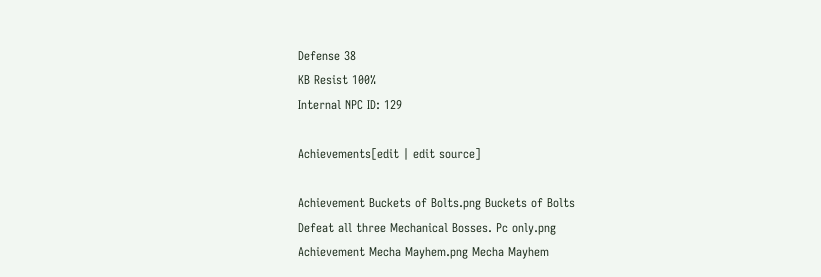Defense 38
KB Resist 100%
Internal NPC ID: 129

Achievements[edit | edit source]

Achievement Buckets of Bolts.png Buckets of Bolts
Defeat all three Mechanical Bosses. Pc only.png
Achievement Mecha Mayhem.png Mecha Mayhem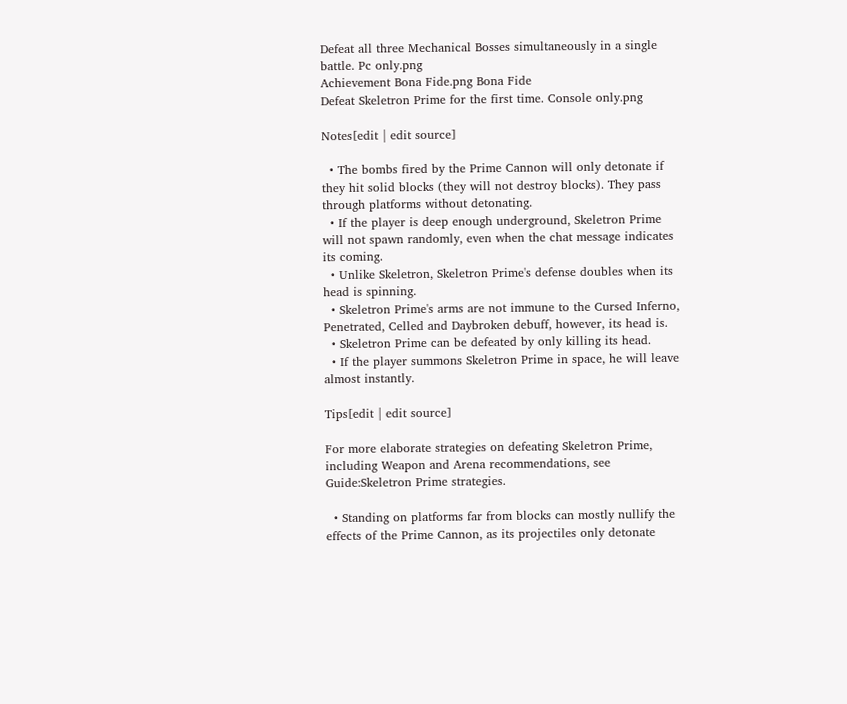Defeat all three Mechanical Bosses simultaneously in a single battle. Pc only.png
Achievement Bona Fide.png Bona Fide
Defeat Skeletron Prime for the first time. Console only.png

Notes[edit | edit source]

  • The bombs fired by the Prime Cannon will only detonate if they hit solid blocks (they will not destroy blocks). They pass through platforms without detonating.
  • If the player is deep enough underground, Skeletron Prime will not spawn randomly, even when the chat message indicates its coming.
  • Unlike Skeletron, Skeletron Prime's defense doubles when its head is spinning.
  • Skeletron Prime's arms are not immune to the Cursed Inferno, Penetrated, Celled and Daybroken debuff, however, its head is.
  • Skeletron Prime can be defeated by only killing its head.
  • If the player summons Skeletron Prime in space, he will leave almost instantly.

Tips[edit | edit source]

For more elaborate strategies on defeating Skeletron Prime, including Weapon and Arena recommendations, see Guide:Skeletron Prime strategies.

  • Standing on platforms far from blocks can mostly nullify the effects of the Prime Cannon, as its projectiles only detonate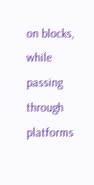on blocks, while passing through platforms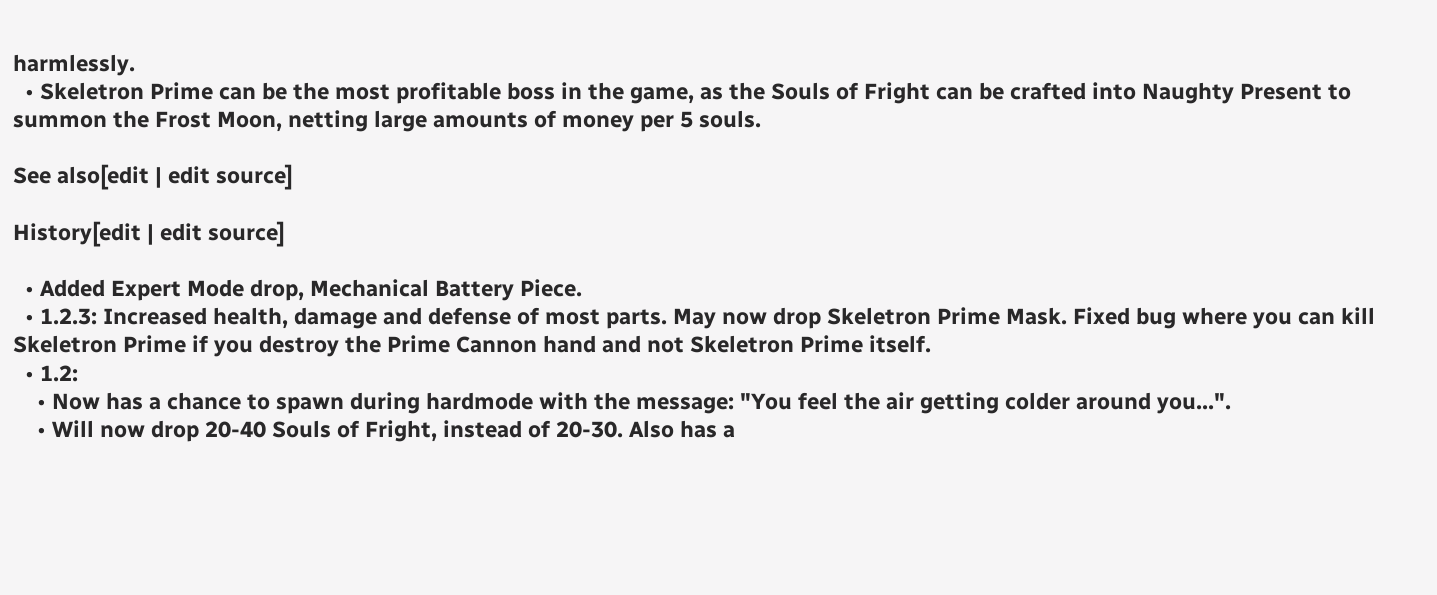harmlessly.
  • Skeletron Prime can be the most profitable boss in the game, as the Souls of Fright can be crafted into Naughty Present to summon the Frost Moon, netting large amounts of money per 5 souls.

See also[edit | edit source]

History[edit | edit source]

  • Added Expert Mode drop, Mechanical Battery Piece.
  • 1.2.3: Increased health, damage and defense of most parts. May now drop Skeletron Prime Mask. Fixed bug where you can kill Skeletron Prime if you destroy the Prime Cannon hand and not Skeletron Prime itself.
  • 1.2:
    • Now has a chance to spawn during hardmode with the message: "You feel the air getting colder around you...".
    • Will now drop 20-40 Souls of Fright, instead of 20-30. Also has a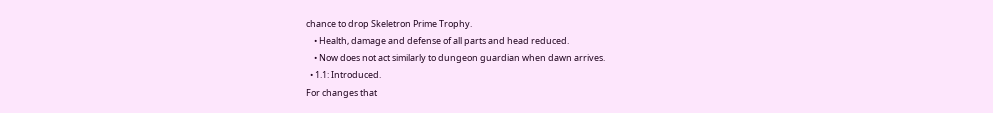chance to drop Skeletron Prime Trophy.
    • Health, damage and defense of all parts and head reduced.
    • Now does not act similarly to dungeon guardian when dawn arrives.
  • 1.1: Introduced.
For changes that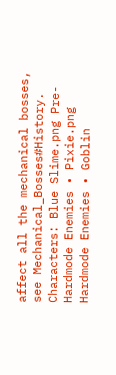affect all the mechanical bosses, see Mechanical_Bosses#History.
Characters: Blue Slime.png Pre-Hardmode Enemies • Pixie.png Hardmode Enemies • Goblin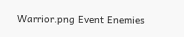Warrior.png Event Enemies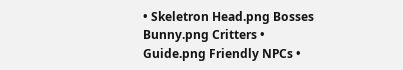• Skeletron Head.png Bosses
Bunny.png Critters • Guide.png Friendly NPCs •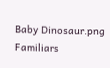Baby Dinosaur.png Familiars